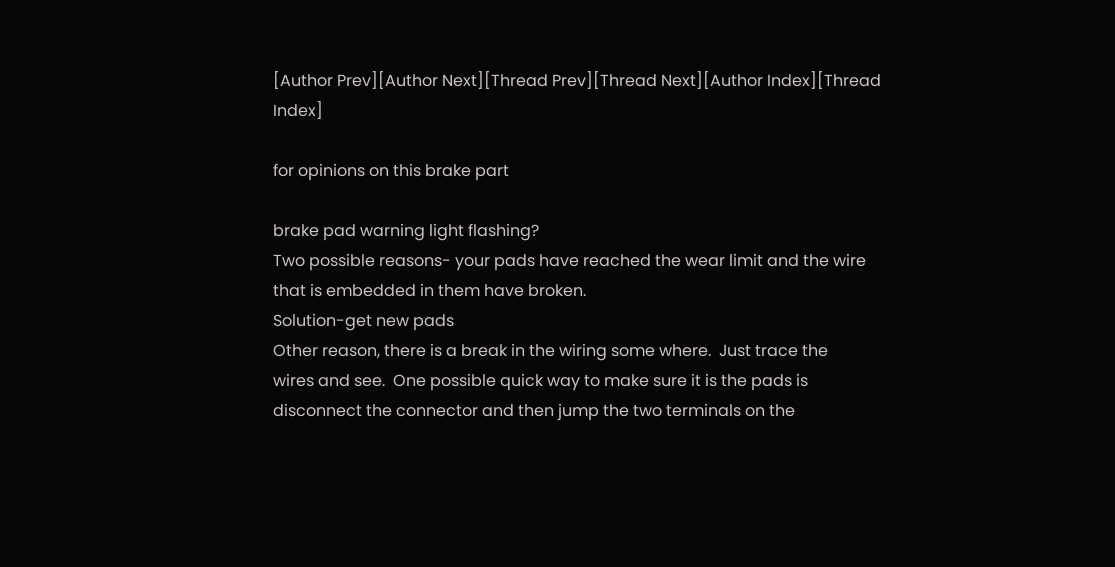[Author Prev][Author Next][Thread Prev][Thread Next][Author Index][Thread Index]

for opinions on this brake part

brake pad warning light flashing?
Two possible reasons- your pads have reached the wear limit and the wire
that is embedded in them have broken.
Solution-get new pads
Other reason, there is a break in the wiring some where.  Just trace the
wires and see.  One possible quick way to make sure it is the pads is
disconnect the connector and then jump the two terminals on the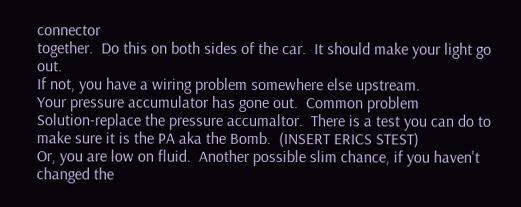connector
together.  Do this on both sides of the car.  It should make your light go out.
If not, you have a wiring problem somewhere else upstream.
Your pressure accumulator has gone out.  Common problem
Solution-replace the pressure accumaltor.  There is a test you can do to
make sure it is the PA aka the Bomb.  (INSERT ERICS STEST)
Or, you are low on fluid.  Another possible slim chance, if you haven't
changed the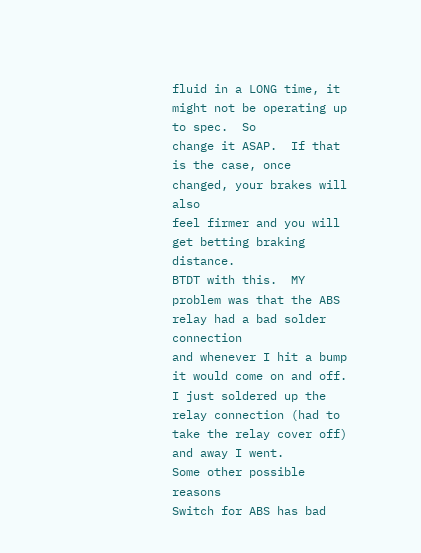fluid in a LONG time, it might not be operating up to spec.  So
change it ASAP.  If that is the case, once changed, your brakes will also
feel firmer and you will get betting braking distance.
BTDT with this.  MY problem was that the ABS relay had a bad solder connection
and whenever I hit a bump it would come on and off.  I just soldered up the
relay connection (had to take the relay cover off) and away I went.
Some other possible reasons
Switch for ABS has bad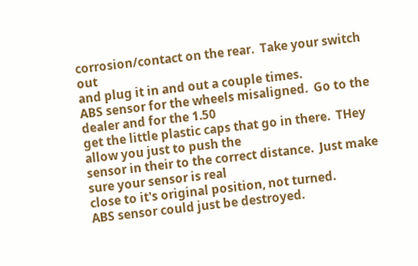corrosion/contact on the rear.  Take your switch out
and plug it in and out a couple times.
ABS sensor for the wheels misaligned.  Go to the dealer and for the 1.50
get the little plastic caps that go in there.  THey allow you just to push the
sensor in their to the correct distance.  Just make sure your sensor is real
close to it's original position, not turned.
ABS sensor could just be destroyed.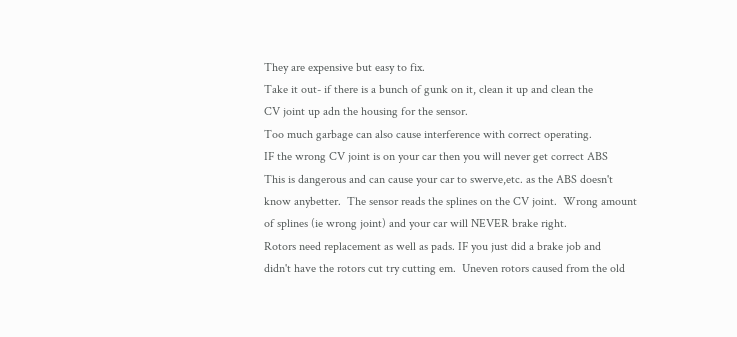They are expensive but easy to fix.
Take it out- if there is a bunch of gunk on it, clean it up and clean the
CV joint up adn the housing for the sensor.
Too much garbage can also cause interference with correct operating.
IF the wrong CV joint is on your car then you will never get correct ABS
This is dangerous and can cause your car to swerve,etc. as the ABS doesn't
know anybetter.  The sensor reads the splines on the CV joint.  Wrong amount
of splines (ie wrong joint) and your car will NEVER brake right.
Rotors need replacement as well as pads. IF you just did a brake job and
didn't have the rotors cut try cutting em.  Uneven rotors caused from the old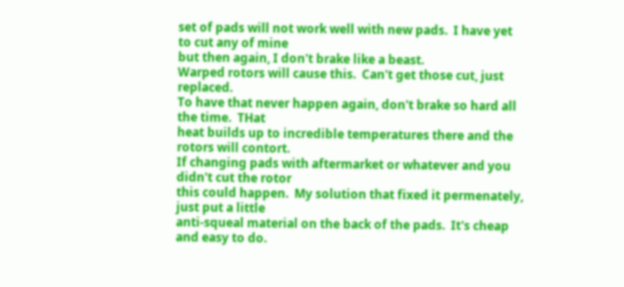set of pads will not work well with new pads.  I have yet to cut any of mine
but then again, I don't brake like a beast.
Warped rotors will cause this.  Can't get those cut, just replaced.
To have that never happen again, don't brake so hard all the time.  THat
heat builds up to incredible temperatures there and the rotors will contort.
If changing pads with aftermarket or whatever and you didn't cut the rotor
this could happen.  My solution that fixed it permenately, just put a little
anti-squeal material on the back of the pads.  It's cheap and easy to do.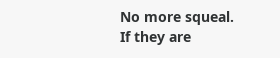No more squeal.
If they are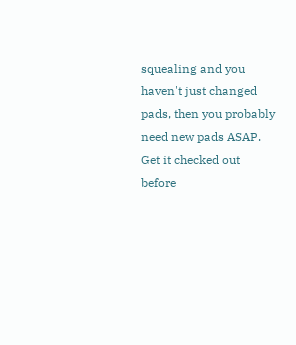squealing and you haven't just changed pads, then you probably
need new pads ASAP.  Get it checked out before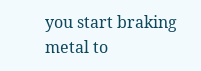you start braking metal to